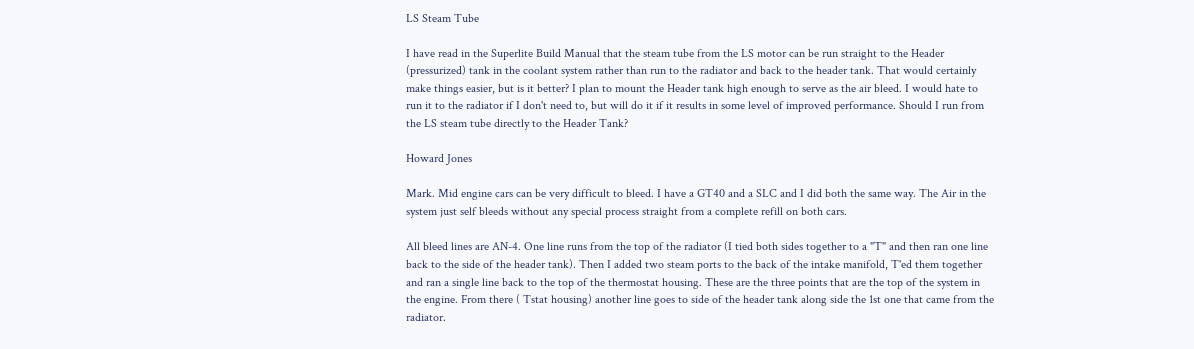LS Steam Tube

I have read in the Superlite Build Manual that the steam tube from the LS motor can be run straight to the Header (pressurized) tank in the coolant system rather than run to the radiator and back to the header tank. That would certainly make things easier, but is it better? I plan to mount the Header tank high enough to serve as the air bleed. I would hate to run it to the radiator if I don't need to, but will do it if it results in some level of improved performance. Should I run from the LS steam tube directly to the Header Tank?

Howard Jones

Mark. Mid engine cars can be very difficult to bleed. I have a GT40 and a SLC and I did both the same way. The Air in the system just self bleeds without any special process straight from a complete refill on both cars.

All bleed lines are AN-4. One line runs from the top of the radiator (I tied both sides together to a "T" and then ran one line back to the side of the header tank). Then I added two steam ports to the back of the intake manifold, T'ed them together and ran a single line back to the top of the thermostat housing. These are the three points that are the top of the system in the engine. From there ( Tstat housing) another line goes to side of the header tank along side the 1st one that came from the radiator.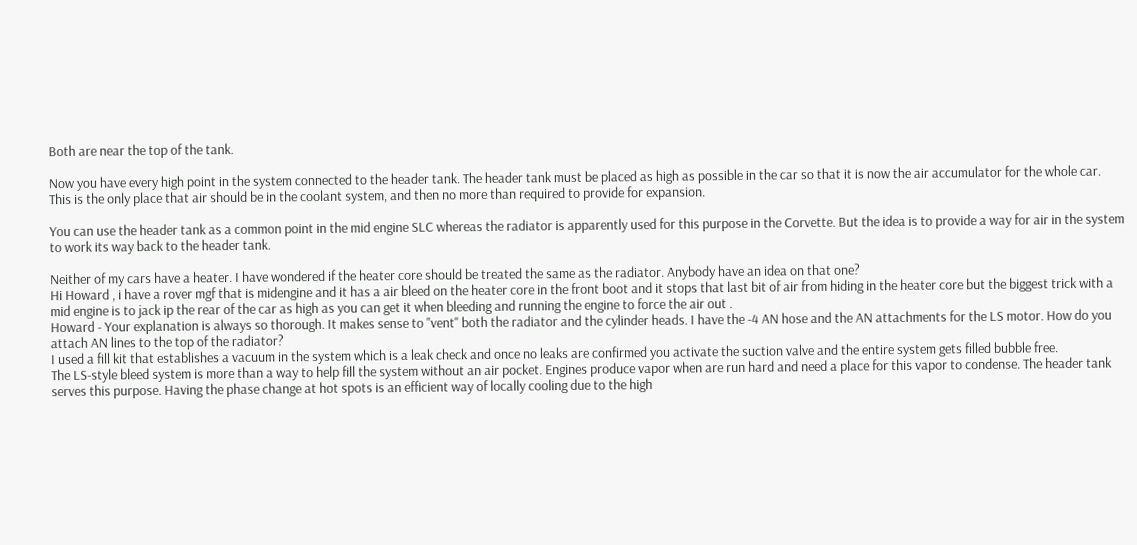Both are near the top of the tank.

Now you have every high point in the system connected to the header tank. The header tank must be placed as high as possible in the car so that it is now the air accumulator for the whole car. This is the only place that air should be in the coolant system, and then no more than required to provide for expansion.

You can use the header tank as a common point in the mid engine SLC whereas the radiator is apparently used for this purpose in the Corvette. But the idea is to provide a way for air in the system to work its way back to the header tank.

Neither of my cars have a heater. I have wondered if the heater core should be treated the same as the radiator. Anybody have an idea on that one?
Hi Howard , i have a rover mgf that is midengine and it has a air bleed on the heater core in the front boot and it stops that last bit of air from hiding in the heater core but the biggest trick with a mid engine is to jack ip the rear of the car as high as you can get it when bleeding and running the engine to force the air out .
Howard - Your explanation is always so thorough. It makes sense to "vent" both the radiator and the cylinder heads. I have the -4 AN hose and the AN attachments for the LS motor. How do you attach AN lines to the top of the radiator?
I used a fill kit that establishes a vacuum in the system which is a leak check and once no leaks are confirmed you activate the suction valve and the entire system gets filled bubble free.
The LS-style bleed system is more than a way to help fill the system without an air pocket. Engines produce vapor when are run hard and need a place for this vapor to condense. The header tank serves this purpose. Having the phase change at hot spots is an efficient way of locally cooling due to the high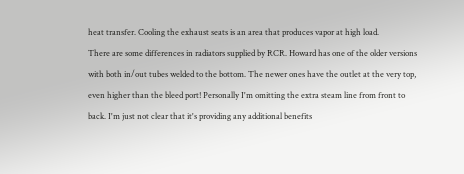heat transfer. Cooling the exhaust seats is an area that produces vapor at high load.
There are some differences in radiators supplied by RCR. Howard has one of the older versions with both in/out tubes welded to the bottom. The newer ones have the outlet at the very top, even higher than the bleed port! Personally I'm omitting the extra steam line from front to back. I'm just not clear that it's providing any additional benefits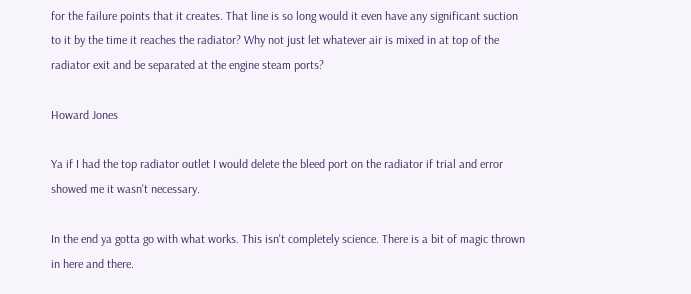for the failure points that it creates. That line is so long would it even have any significant suction to it by the time it reaches the radiator? Why not just let whatever air is mixed in at top of the radiator exit and be separated at the engine steam ports?

Howard Jones

Ya if I had the top radiator outlet I would delete the bleed port on the radiator if trial and error showed me it wasn't necessary.

In the end ya gotta go with what works. This isn't completely science. There is a bit of magic thrown in here and there.